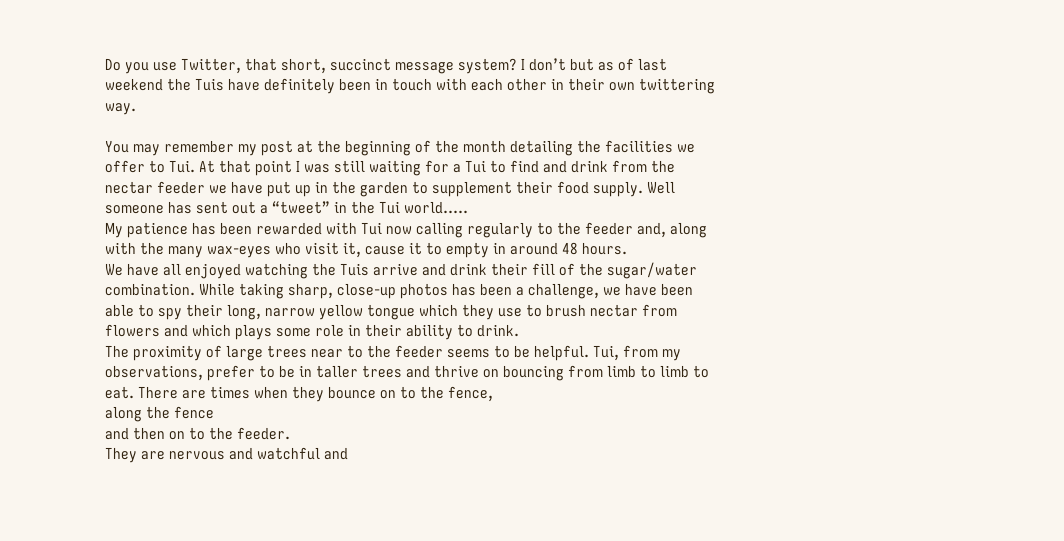Do you use Twitter, that short, succinct message system? I don’t but as of last weekend the Tuis have definitely been in touch with each other in their own twittering way.

You may remember my post at the beginning of the month detailing the facilities we offer to Tui. At that point I was still waiting for a Tui to find and drink from the nectar feeder we have put up in the garden to supplement their food supply. Well someone has sent out a “tweet” in the Tui world…..
My patience has been rewarded with Tui now calling regularly to the feeder and, along with the many wax-eyes who visit it, cause it to empty in around 48 hours.
We have all enjoyed watching the Tuis arrive and drink their fill of the sugar/water combination. While taking sharp, close-up photos has been a challenge, we have been able to spy their long, narrow yellow tongue which they use to brush nectar from flowers and which plays some role in their ability to drink.
The proximity of large trees near to the feeder seems to be helpful. Tui, from my observations, prefer to be in taller trees and thrive on bouncing from limb to limb to eat. There are times when they bounce on to the fence,
along the fence
and then on to the feeder.
They are nervous and watchful and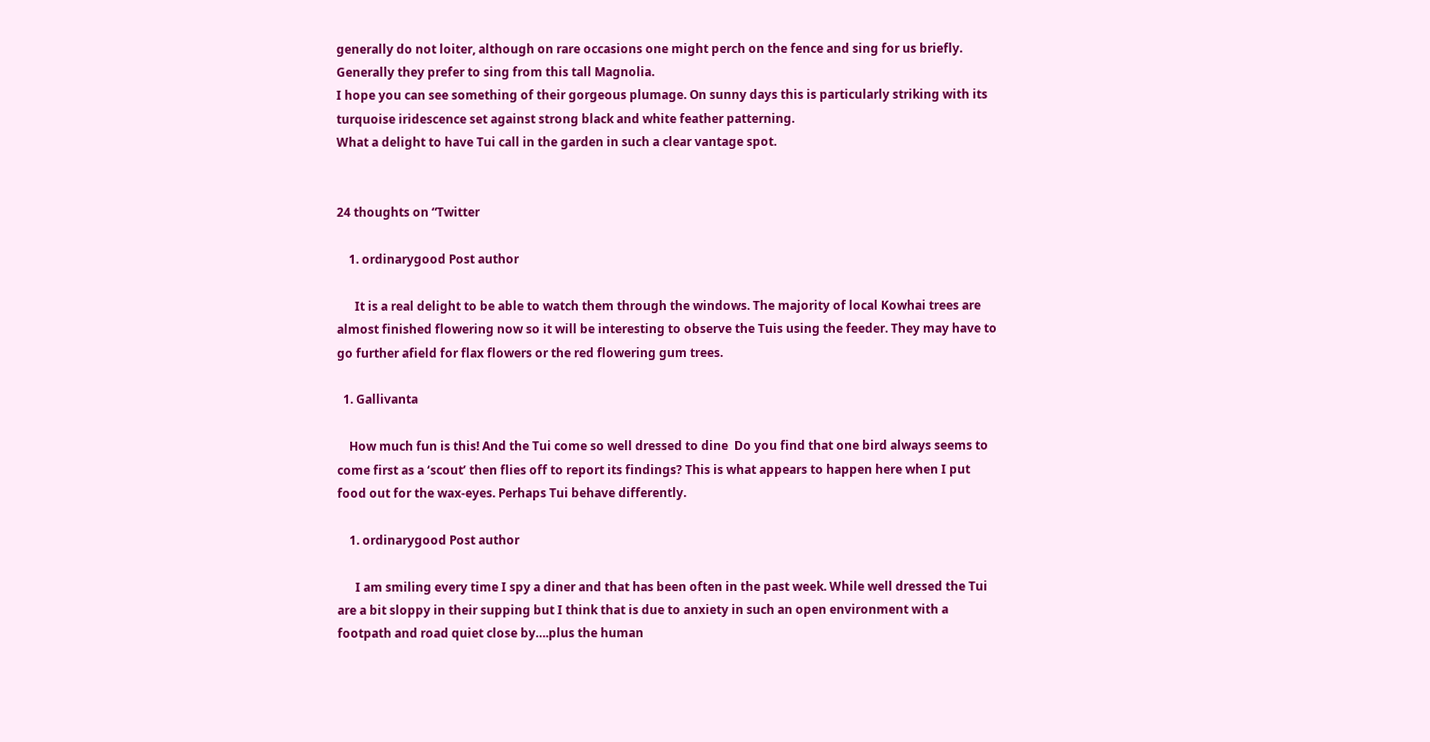generally do not loiter, although on rare occasions one might perch on the fence and sing for us briefly. Generally they prefer to sing from this tall Magnolia.
I hope you can see something of their gorgeous plumage. On sunny days this is particularly striking with its turquoise iridescence set against strong black and white feather patterning.
What a delight to have Tui call in the garden in such a clear vantage spot.


24 thoughts on “Twitter

    1. ordinarygood Post author

      It is a real delight to be able to watch them through the windows. The majority of local Kowhai trees are almost finished flowering now so it will be interesting to observe the Tuis using the feeder. They may have to go further afield for flax flowers or the red flowering gum trees.

  1. Gallivanta

    How much fun is this! And the Tui come so well dressed to dine  Do you find that one bird always seems to come first as a ‘scout’ then flies off to report its findings? This is what appears to happen here when I put food out for the wax-eyes. Perhaps Tui behave differently.

    1. ordinarygood Post author

      I am smiling every time I spy a diner and that has been often in the past week. While well dressed the Tui are a bit sloppy in their supping but I think that is due to anxiety in such an open environment with a footpath and road quiet close by….plus the human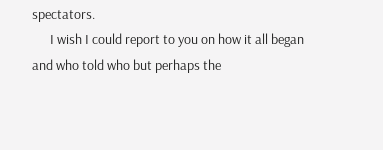spectators.
      I wish I could report to you on how it all began and who told who but perhaps the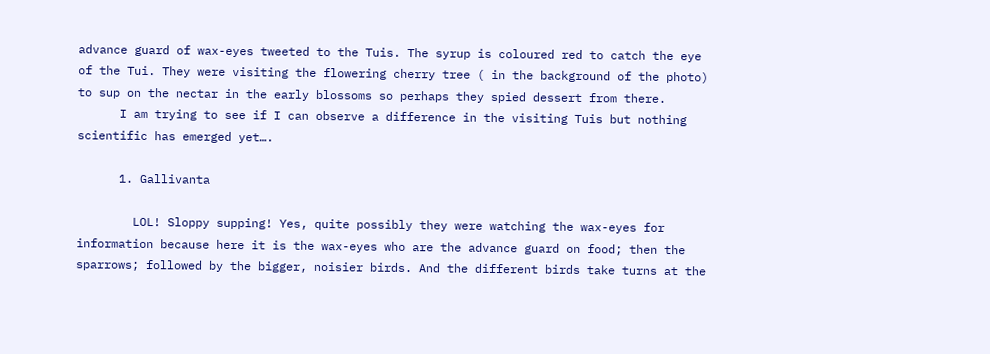advance guard of wax-eyes tweeted to the Tuis. The syrup is coloured red to catch the eye of the Tui. They were visiting the flowering cherry tree ( in the background of the photo) to sup on the nectar in the early blossoms so perhaps they spied dessert from there.
      I am trying to see if I can observe a difference in the visiting Tuis but nothing scientific has emerged yet….

      1. Gallivanta

        LOL! Sloppy supping! Yes, quite possibly they were watching the wax-eyes for information because here it is the wax-eyes who are the advance guard on food; then the sparrows; followed by the bigger, noisier birds. And the different birds take turns at the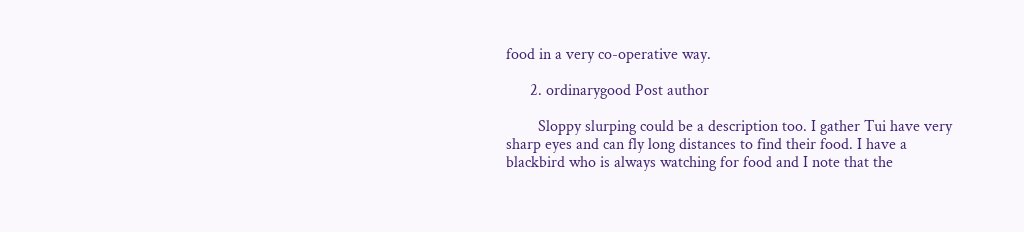food in a very co-operative way.

      2. ordinarygood Post author

        Sloppy slurping could be a description too. I gather Tui have very sharp eyes and can fly long distances to find their food. I have a blackbird who is always watching for food and I note that the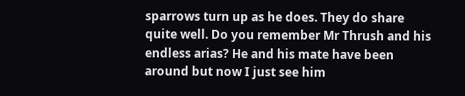sparrows turn up as he does. They do share quite well. Do you remember Mr Thrush and his endless arias? He and his mate have been around but now I just see him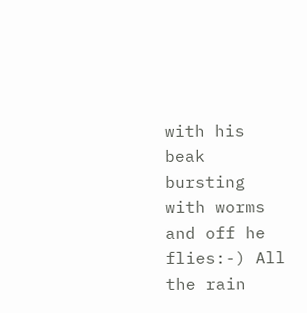with his beak bursting with worms and off he flies:-) All the rain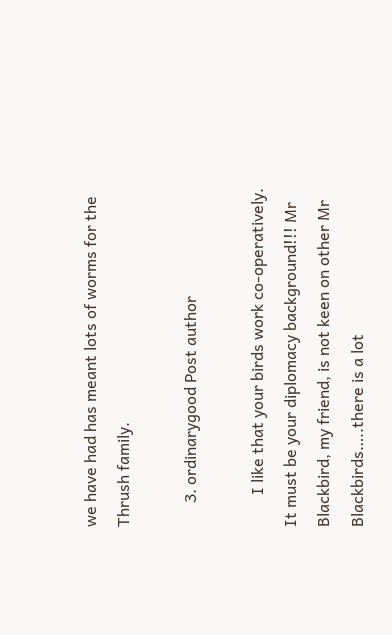we have had has meant lots of worms for the Thrush family.

      3. ordinarygood Post author

        I like that your birds work co-operatively. It must be your diplomacy background!!! Mr Blackbird, my friend, is not keen on other Mr Blackbirds…..there is a lot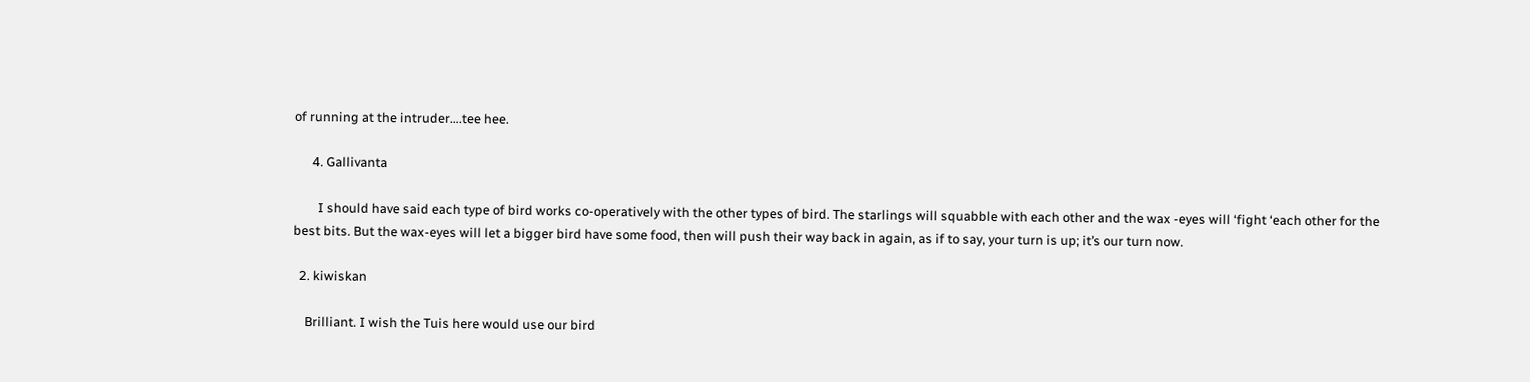of running at the intruder….tee hee.

      4. Gallivanta

        I should have said each type of bird works co-operatively with the other types of bird. The starlings will squabble with each other and the wax -eyes will ‘fight ‘each other for the best bits. But the wax-eyes will let a bigger bird have some food, then will push their way back in again, as if to say, your turn is up; it’s our turn now.

  2. kiwiskan

    Brilliant. I wish the Tuis here would use our bird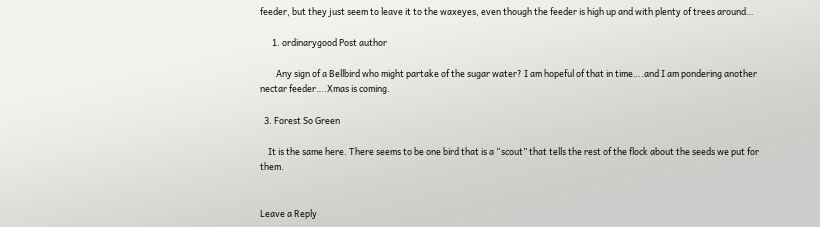feeder, but they just seem to leave it to the waxeyes, even though the feeder is high up and with plenty of trees around…

      1. ordinarygood Post author

        Any sign of a Bellbird who might partake of the sugar water? I am hopeful of that in time….and I am pondering another nectar feeder….Xmas is coming.

  3. Forest So Green

    It is the same here. There seems to be one bird that is a “scout” that tells the rest of the flock about the seeds we put for them.


Leave a Reply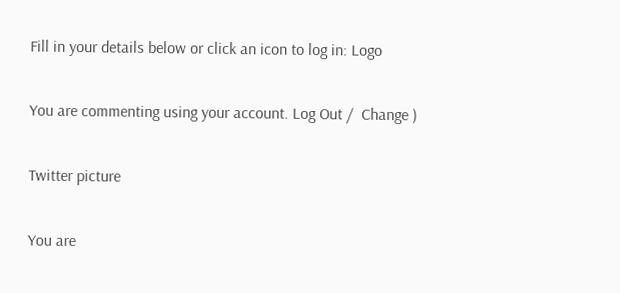Fill in your details below or click an icon to log in: Logo

You are commenting using your account. Log Out /  Change )

Twitter picture

You are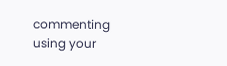commenting using your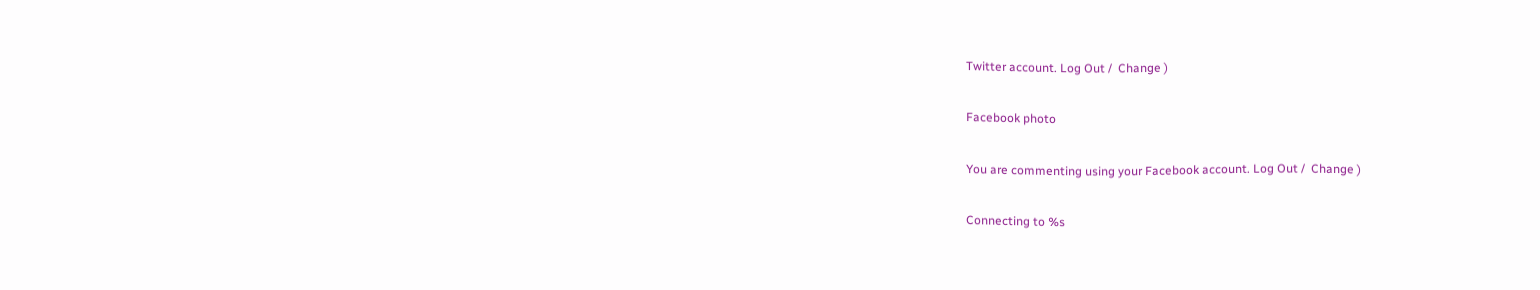Twitter account. Log Out /  Change )

Facebook photo

You are commenting using your Facebook account. Log Out /  Change )

Connecting to %s